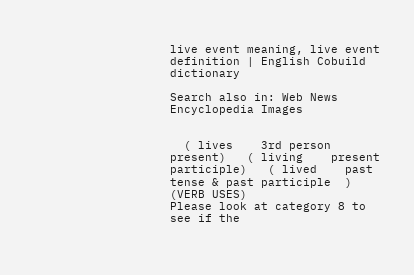live event meaning, live event definition | English Cobuild dictionary

Search also in: Web News Encyclopedia Images


  ( lives    3rd person present)   ( living    present participle)   ( lived    past tense & past participle  )   (VERB USES)
Please look at category 8 to see if the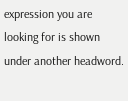expression you are looking for is shown under another headword.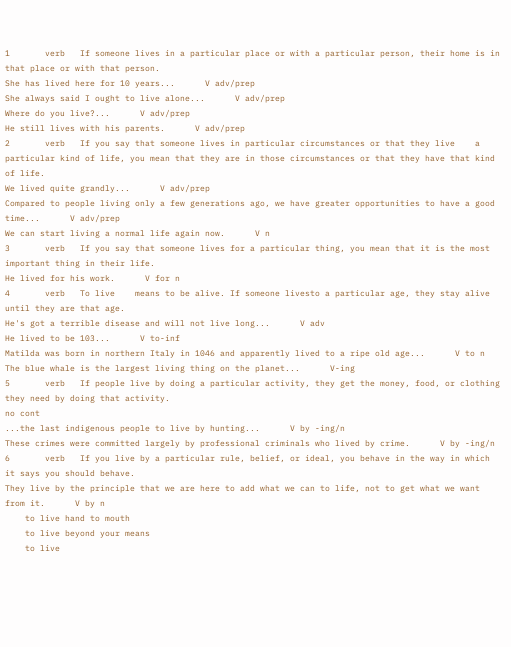1       verb   If someone lives in a particular place or with a particular person, their home is in that place or with that person.
She has lived here for 10 years...      V adv/prep
She always said I ought to live alone...      V adv/prep
Where do you live?...      V adv/prep
He still lives with his parents.      V adv/prep
2       verb   If you say that someone lives in particular circumstances or that they live    a particular kind of life, you mean that they are in those circumstances or that they have that kind of life.
We lived quite grandly...      V adv/prep
Compared to people living only a few generations ago, we have greater opportunities to have a good time...      V adv/prep
We can start living a normal life again now.      V n
3       verb   If you say that someone lives for a particular thing, you mean that it is the most important thing in their life.
He lived for his work.      V for n
4       verb   To live    means to be alive. If someone livesto a particular age, they stay alive until they are that age.
He's got a terrible disease and will not live long...      V adv
He lived to be 103...      V to-inf
Matilda was born in northern Italy in 1046 and apparently lived to a ripe old age...      V to n
The blue whale is the largest living thing on the planet...      V-ing
5       verb   If people live by doing a particular activity, they get the money, food, or clothing they need by doing that activity.
no cont
...the last indigenous people to live by hunting...      V by -ing/n
These crimes were committed largely by professional criminals who lived by crime.      V by -ing/n
6       verb   If you live by a particular rule, belief, or ideal, you behave in the way in which it says you should behave.
They live by the principle that we are here to add what we can to life, not to get what we want from it.      V by n
    to live hand to mouth
    to live beyond your means
    to live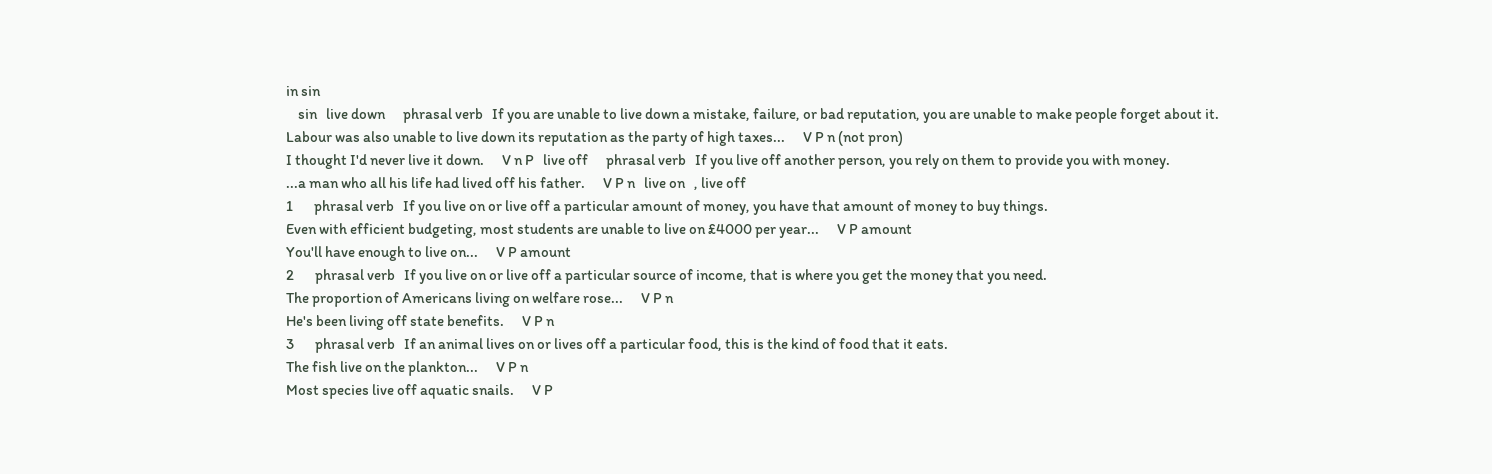in sin
    sin   live down      phrasal verb   If you are unable to live down a mistake, failure, or bad reputation, you are unable to make people forget about it.
Labour was also unable to live down its reputation as the party of high taxes...      V P n (not pron)
I thought I'd never live it down.      V n P   live off      phrasal verb   If you live off another person, you rely on them to provide you with money.
...a man who all his life had lived off his father.      V P n   live on   , live off
1       phrasal verb   If you live on or live off a particular amount of money, you have that amount of money to buy things.
Even with efficient budgeting, most students are unable to live on £4000 per year...      V P amount
You'll have enough to live on...      V P amount
2       phrasal verb   If you live on or live off a particular source of income, that is where you get the money that you need.
The proportion of Americans living on welfare rose...      V P n
He's been living off state benefits.      V P n
3       phrasal verb   If an animal lives on or lives off a particular food, this is the kind of food that it eats.
The fish live on the plankton...      V P n
Most species live off aquatic snails.      V P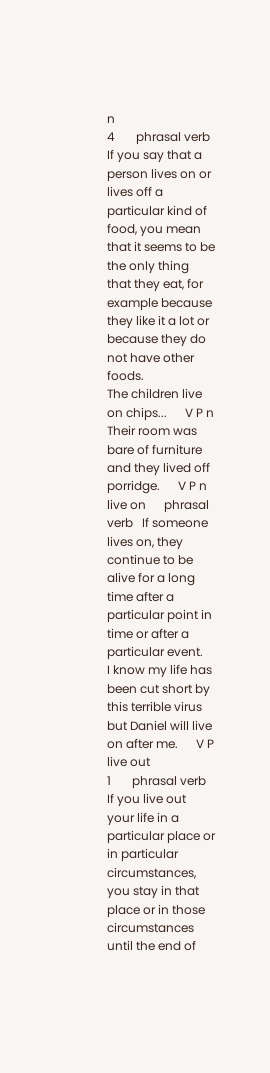n
4       phrasal verb   If you say that a person lives on or lives off a particular kind of food, you mean that it seems to be the only thing that they eat, for example because they like it a lot or because they do not have other foods.
The children live on chips...      V P n
Their room was bare of furniture and they lived off porridge.      V P n   live on      phrasal verb   If someone lives on, they continue to be alive for a long time after a particular point in time or after a particular event.
I know my life has been cut short by this terrible virus but Daniel will live on after me.      V P   live out
1       phrasal verb   If you live out your life in a particular place or in particular circumstances, you stay in that place or in those circumstances until the end of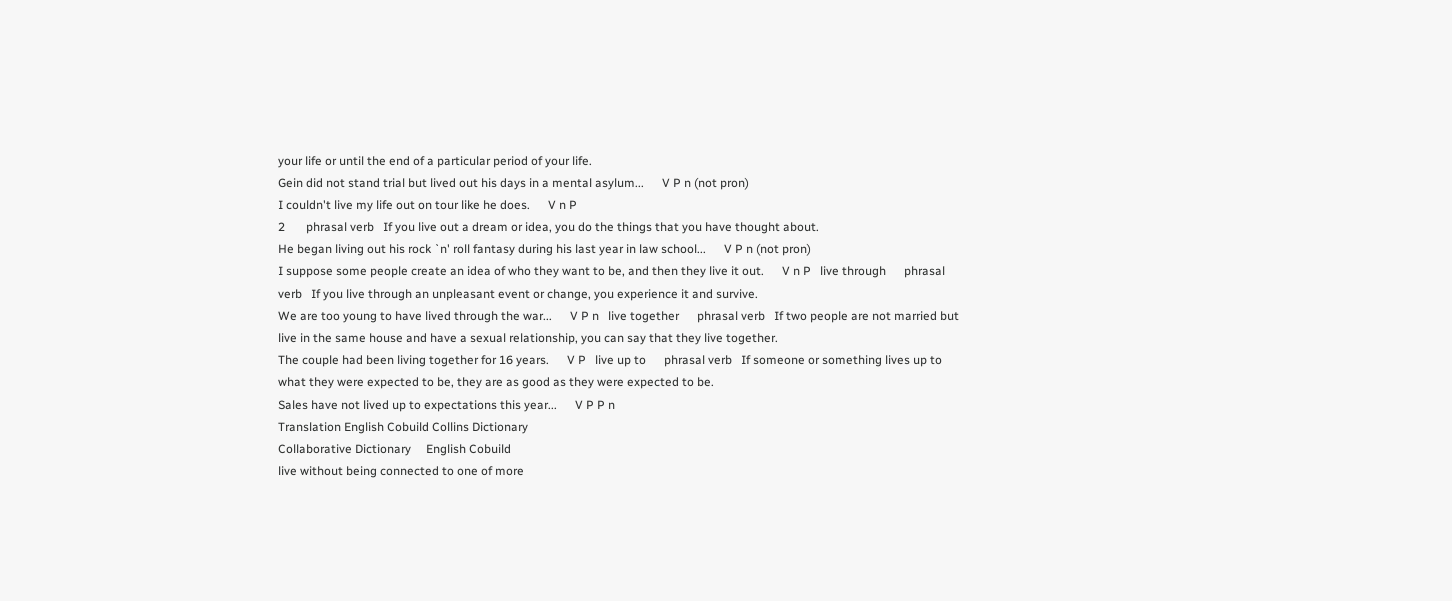your life or until the end of a particular period of your life.
Gein did not stand trial but lived out his days in a mental asylum...      V P n (not pron)
I couldn't live my life out on tour like he does.      V n P
2       phrasal verb   If you live out a dream or idea, you do the things that you have thought about.
He began living out his rock `n' roll fantasy during his last year in law school...      V P n (not pron)
I suppose some people create an idea of who they want to be, and then they live it out.      V n P   live through      phrasal verb   If you live through an unpleasant event or change, you experience it and survive.
We are too young to have lived through the war...      V P n   live together      phrasal verb   If two people are not married but live in the same house and have a sexual relationship, you can say that they live together.
The couple had been living together for 16 years.      V P   live up to      phrasal verb   If someone or something lives up to what they were expected to be, they are as good as they were expected to be.
Sales have not lived up to expectations this year...      V P P n
Translation English Cobuild Collins Dictionary
Collaborative Dictionary     English Cobuild
live without being connected to one of more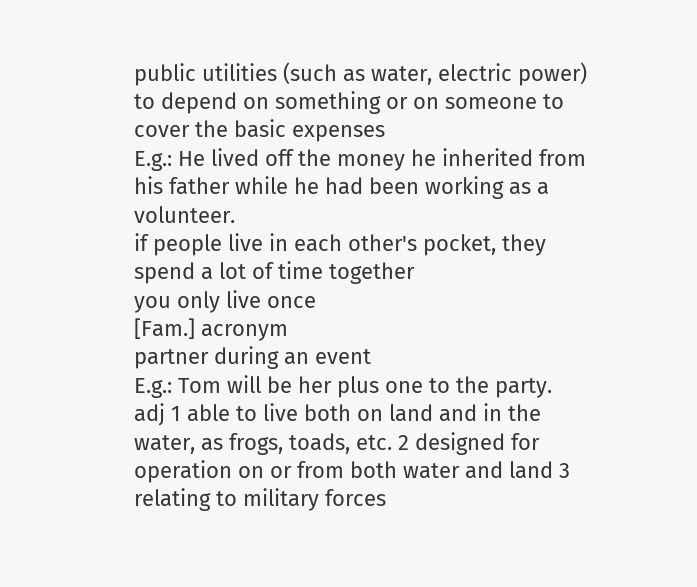public utilities (such as water, electric power)
to depend on something or on someone to cover the basic expenses
E.g.: He lived off the money he inherited from his father while he had been working as a volunteer.
if people live in each other's pocket, they spend a lot of time together
you only live once
[Fam.] acronym
partner during an event
E.g.: Tom will be her plus one to the party.
adj 1 able to live both on land and in the water, as frogs, toads, etc. 2 designed for operation on or from both water and land 3 relating to military forces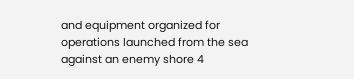and equipment organized for operations launched from the sea against an enemy shore 4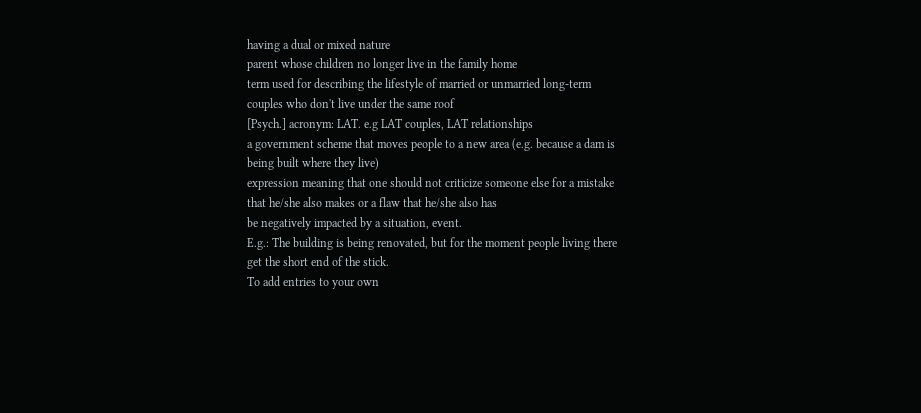having a dual or mixed nature
parent whose children no longer live in the family home
term used for describing the lifestyle of married or unmarried long-term couples who don't live under the same roof
[Psych.] acronym: LAT. e.g LAT couples, LAT relationships
a government scheme that moves people to a new area (e.g. because a dam is being built where they live)
expression meaning that one should not criticize someone else for a mistake that he/she also makes or a flaw that he/she also has
be negatively impacted by a situation, event.
E.g.: The building is being renovated, but for the moment people living there get the short end of the stick.
To add entries to your own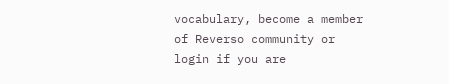vocabulary, become a member of Reverso community or login if you are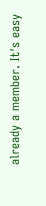already a member. It's easy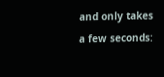and only takes a few seconds: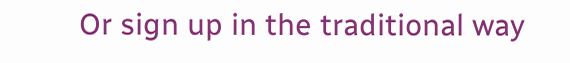Or sign up in the traditional way